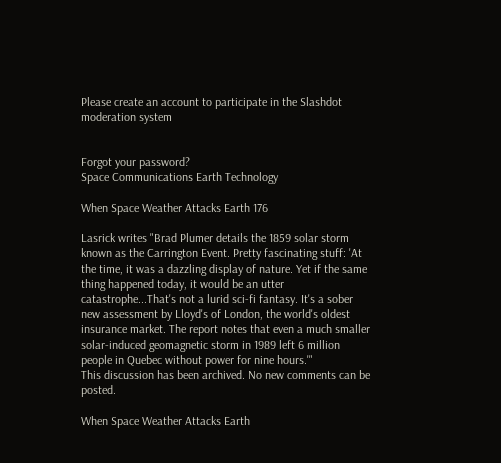Please create an account to participate in the Slashdot moderation system


Forgot your password?
Space Communications Earth Technology

When Space Weather Attacks Earth 176

Lasrick writes "Brad Plumer details the 1859 solar storm known as the Carrington Event. Pretty fascinating stuff: 'At the time, it was a dazzling display of nature. Yet if the same thing happened today, it would be an utter catastrophe...That's not a lurid sci-fi fantasy. It's a sober new assessment by Lloyd's of London, the world's oldest insurance market. The report notes that even a much smaller solar-induced geomagnetic storm in 1989 left 6 million people in Quebec without power for nine hours.'"
This discussion has been archived. No new comments can be posted.

When Space Weather Attacks Earth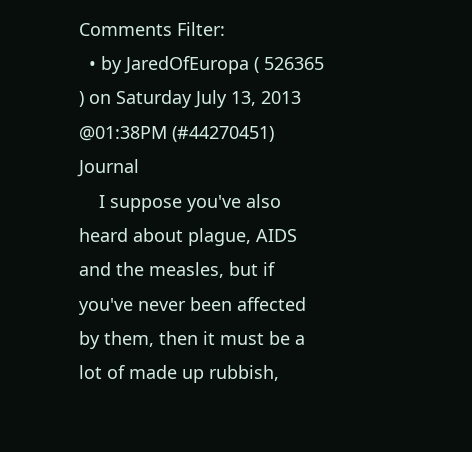Comments Filter:
  • by JaredOfEuropa ( 526365 ) on Saturday July 13, 2013 @01:38PM (#44270451) Journal
    I suppose you've also heard about plague, AIDS and the measles, but if you've never been affected by them, then it must be a lot of made up rubbish,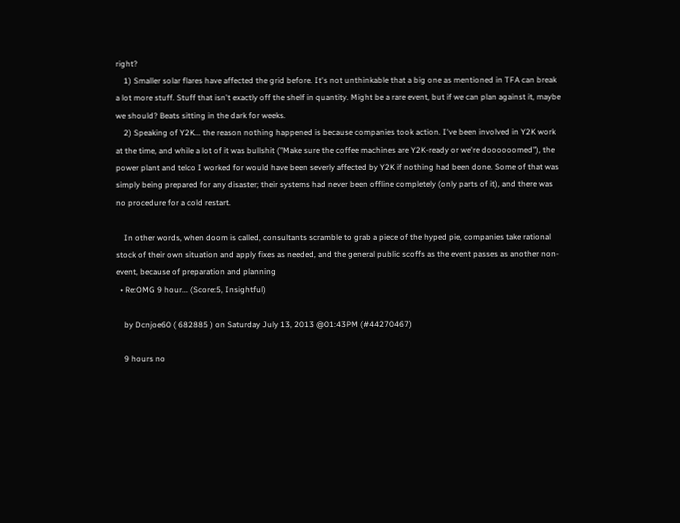right?
    1) Smaller solar flares have affected the grid before. It's not unthinkable that a big one as mentioned in TFA can break a lot more stuff. Stuff that isn't exactly off the shelf in quantity. Might be a rare event, but if we can plan against it, maybe we should? Beats sitting in the dark for weeks.
    2) Speaking of Y2K... the reason nothing happened is because companies took action. I've been involved in Y2K work at the time, and while a lot of it was bullshit ("Make sure the coffee machines are Y2K-ready or we're doooooomed"), the power plant and telco I worked for would have been severly affected by Y2K if nothing had been done. Some of that was simply being prepared for any disaster; their systems had never been offline completely (only parts of it), and there was no procedure for a cold restart.

    In other words, when doom is called, consultants scramble to grab a piece of the hyped pie, companies take rational stock of their own situation and apply fixes as needed, and the general public scoffs as the event passes as another non-event, because of preparation and planning
  • Re:OMG 9 hour... (Score:5, Insightful)

    by Dcnjoe60 ( 682885 ) on Saturday July 13, 2013 @01:43PM (#44270467)

    9 hours no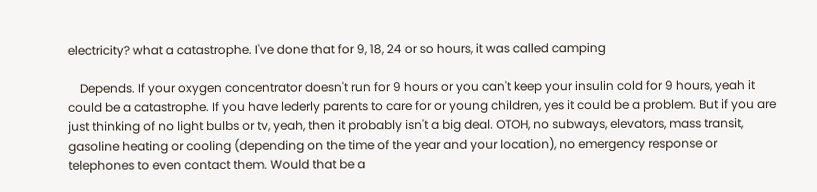electricity? what a catastrophe. I've done that for 9, 18, 24 or so hours, it was called camping

    Depends. If your oxygen concentrator doesn't run for 9 hours or you can't keep your insulin cold for 9 hours, yeah it could be a catastrophe. If you have lederly parents to care for or young children, yes it could be a problem. But if you are just thinking of no light bulbs or tv, yeah, then it probably isn't a big deal. OTOH, no subways, elevators, mass transit, gasoline heating or cooling (depending on the time of the year and your location), no emergency response or telephones to even contact them. Would that be a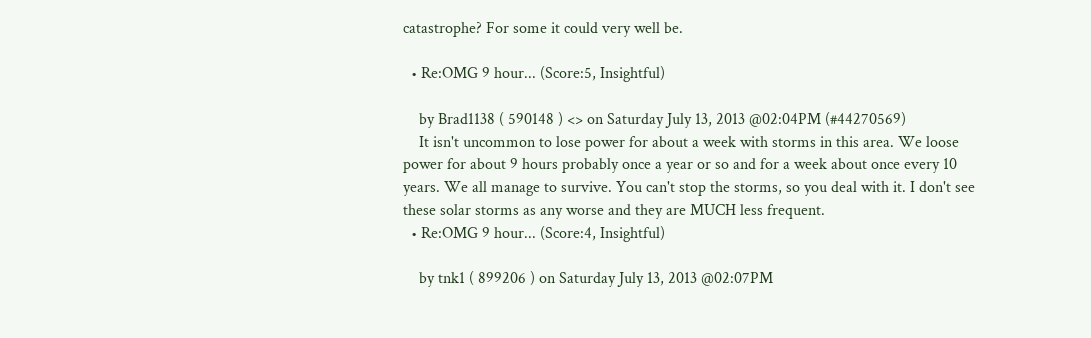catastrophe? For some it could very well be.

  • Re:OMG 9 hour... (Score:5, Insightful)

    by Brad1138 ( 590148 ) <> on Saturday July 13, 2013 @02:04PM (#44270569)
    It isn't uncommon to lose power for about a week with storms in this area. We loose power for about 9 hours probably once a year or so and for a week about once every 10 years. We all manage to survive. You can't stop the storms, so you deal with it. I don't see these solar storms as any worse and they are MUCH less frequent.
  • Re:OMG 9 hour... (Score:4, Insightful)

    by tnk1 ( 899206 ) on Saturday July 13, 2013 @02:07PM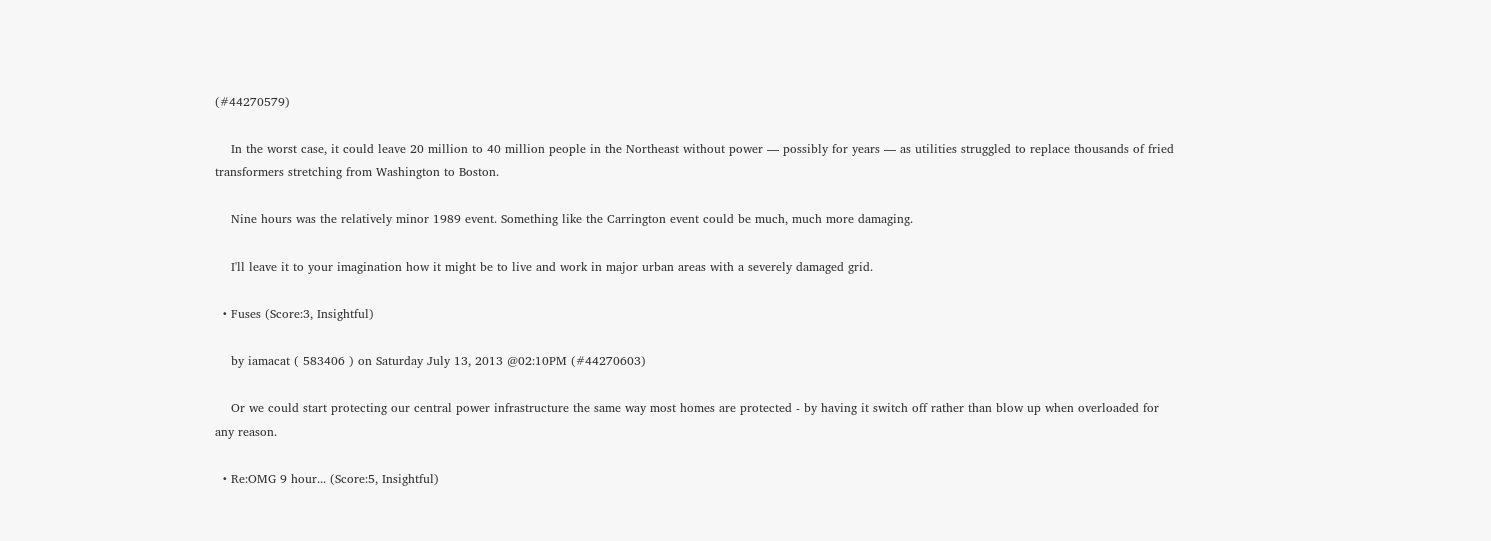(#44270579)

    In the worst case, it could leave 20 million to 40 million people in the Northeast without power — possibly for years — as utilities struggled to replace thousands of fried transformers stretching from Washington to Boston.

    Nine hours was the relatively minor 1989 event. Something like the Carrington event could be much, much more damaging.

    I'll leave it to your imagination how it might be to live and work in major urban areas with a severely damaged grid.

  • Fuses (Score:3, Insightful)

    by iamacat ( 583406 ) on Saturday July 13, 2013 @02:10PM (#44270603)

    Or we could start protecting our central power infrastructure the same way most homes are protected - by having it switch off rather than blow up when overloaded for any reason.

  • Re:OMG 9 hour... (Score:5, Insightful)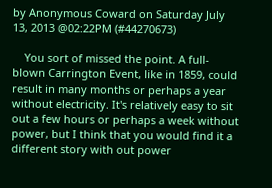by Anonymous Coward on Saturday July 13, 2013 @02:22PM (#44270673)

    You sort of missed the point. A full-blown Carrington Event, like in 1859, could result in many months or perhaps a year without electricity. It's relatively easy to sit out a few hours or perhaps a week without power, but I think that you would find it a different story with out power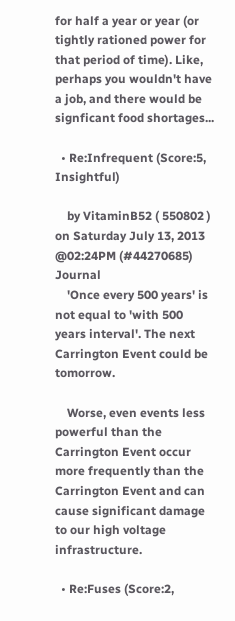for half a year or year (or tightly rationed power for that period of time). Like, perhaps you wouldn't have a job, and there would be signficant food shortages...

  • Re:Infrequent (Score:5, Insightful)

    by VitaminB52 ( 550802 ) on Saturday July 13, 2013 @02:24PM (#44270685) Journal
    'Once every 500 years' is not equal to 'with 500 years interval'. The next Carrington Event could be tomorrow.

    Worse, even events less powerful than the Carrington Event occur more frequently than the Carrington Event and can cause significant damage to our high voltage infrastructure.

  • Re:Fuses (Score:2,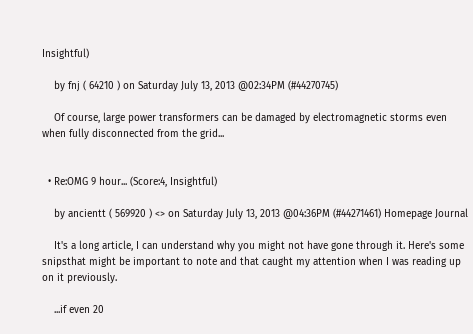Insightful)

    by fnj ( 64210 ) on Saturday July 13, 2013 @02:34PM (#44270745)

    Of course, large power transformers can be damaged by electromagnetic storms even when fully disconnected from the grid...


  • Re:OMG 9 hour... (Score:4, Insightful)

    by ancientt ( 569920 ) <> on Saturday July 13, 2013 @04:36PM (#44271461) Homepage Journal

    It's a long article, I can understand why you might not have gone through it. Here's some snipsthat might be important to note and that caught my attention when I was reading up on it previously.

    ...if even 20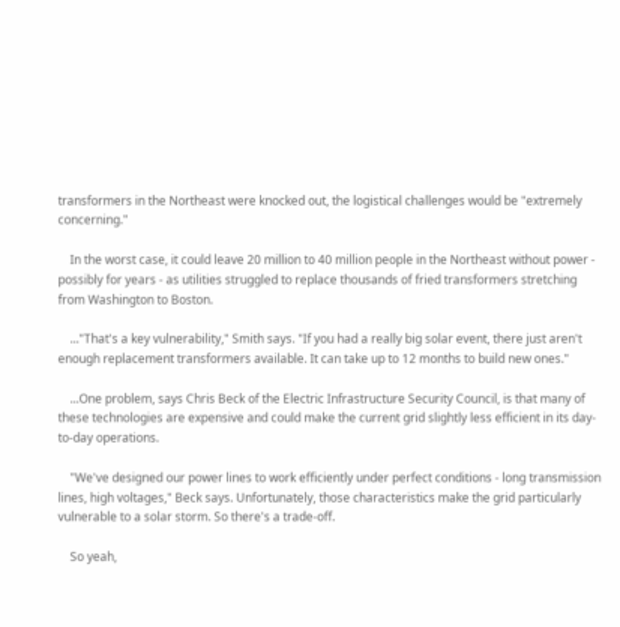transformers in the Northeast were knocked out, the logistical challenges would be "extremely concerning."

    In the worst case, it could leave 20 million to 40 million people in the Northeast without power - possibly for years - as utilities struggled to replace thousands of fried transformers stretching from Washington to Boston.

    ..."That's a key vulnerability," Smith says. "If you had a really big solar event, there just aren't enough replacement transformers available. It can take up to 12 months to build new ones."

    ...One problem, says Chris Beck of the Electric Infrastructure Security Council, is that many of these technologies are expensive and could make the current grid slightly less efficient in its day-to-day operations.

    "We've designed our power lines to work efficiently under perfect conditions - long transmission lines, high voltages," Beck says. Unfortunately, those characteristics make the grid particularly vulnerable to a solar storm. So there's a trade-off.

    So yeah,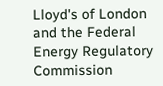Lloyd's of London and the Federal Energy Regulatory Commission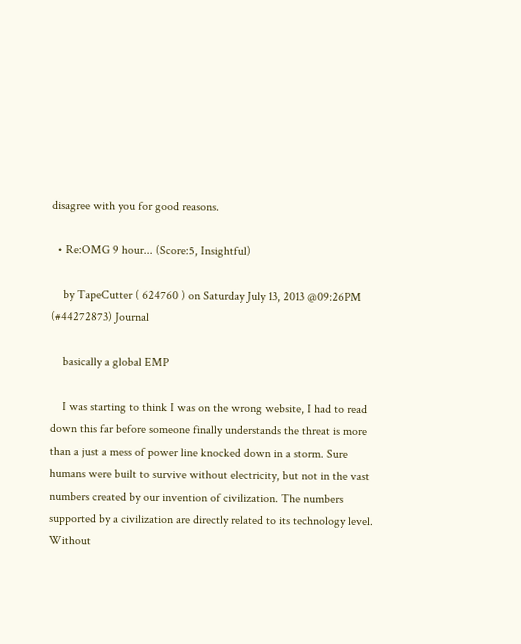disagree with you for good reasons.

  • Re:OMG 9 hour... (Score:5, Insightful)

    by TapeCutter ( 624760 ) on Saturday July 13, 2013 @09:26PM (#44272873) Journal

    basically a global EMP

    I was starting to think I was on the wrong website, I had to read down this far before someone finally understands the threat is more than a just a mess of power line knocked down in a storm. Sure humans were built to survive without electricity, but not in the vast numbers created by our invention of civilization. The numbers supported by a civilization are directly related to its technology level. Without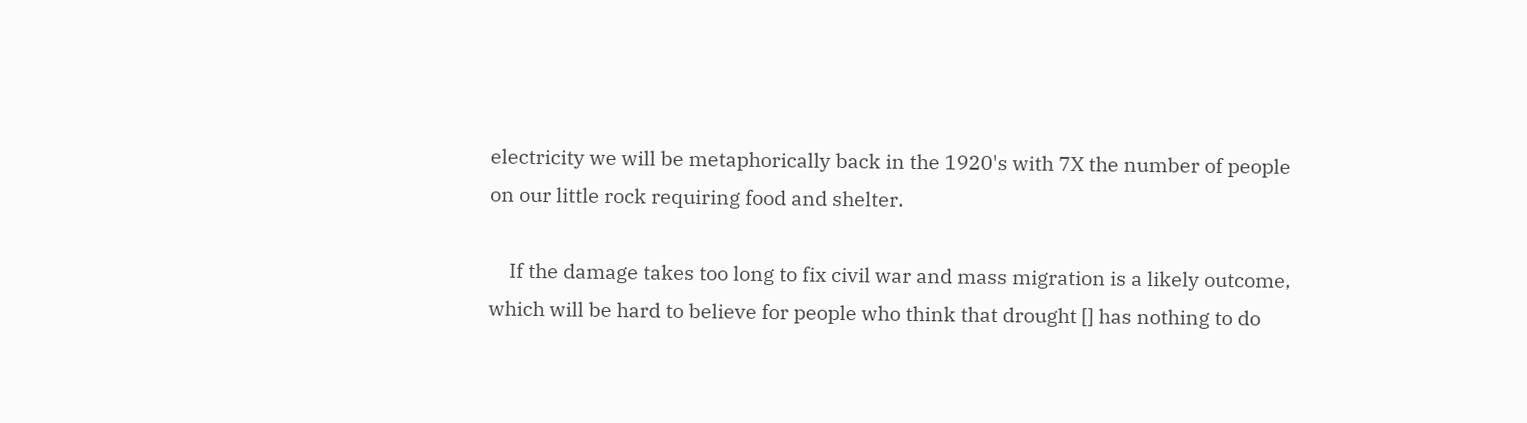electricity we will be metaphorically back in the 1920's with 7X the number of people on our little rock requiring food and shelter.

    If the damage takes too long to fix civil war and mass migration is a likely outcome, which will be hard to believe for people who think that drought [] has nothing to do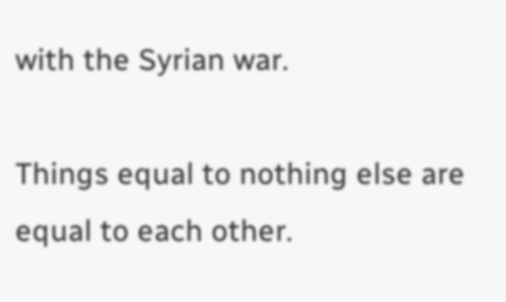with the Syrian war.

Things equal to nothing else are equal to each other.